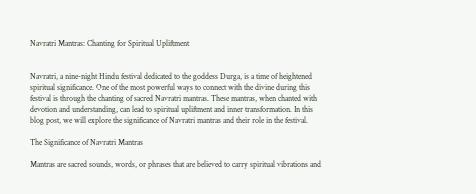Navratri Mantras: Chanting for Spiritual Upliftment


Navratri, a nine-night Hindu festival dedicated to the goddess Durga, is a time of heightened spiritual significance. One of the most powerful ways to connect with the divine during this festival is through the chanting of sacred Navratri mantras. These mantras, when chanted with devotion and understanding, can lead to spiritual upliftment and inner transformation. In this blog post, we will explore the significance of Navratri mantras and their role in the festival.

The Significance of Navratri Mantras

Mantras are sacred sounds, words, or phrases that are believed to carry spiritual vibrations and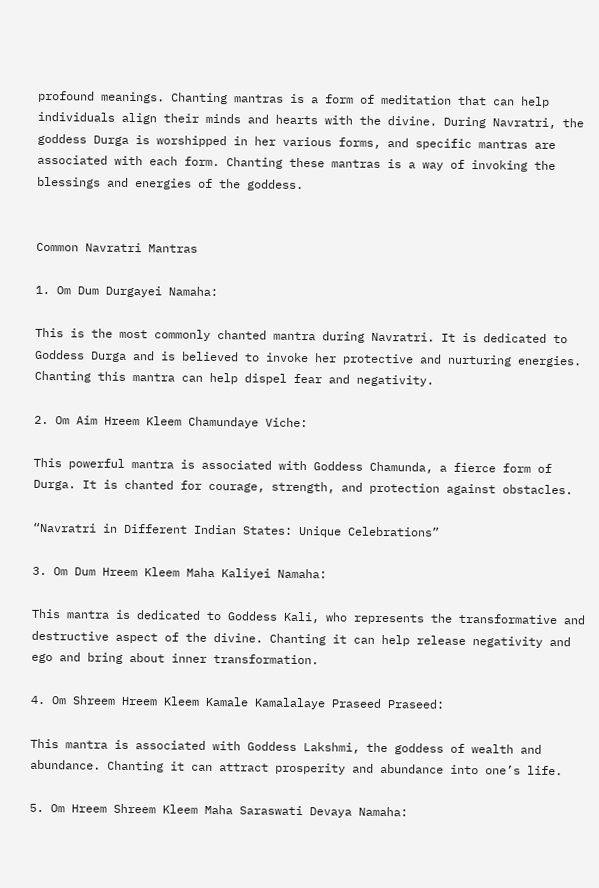profound meanings. Chanting mantras is a form of meditation that can help individuals align their minds and hearts with the divine. During Navratri, the goddess Durga is worshipped in her various forms, and specific mantras are associated with each form. Chanting these mantras is a way of invoking the blessings and energies of the goddess.


Common Navratri Mantras

1. Om Dum Durgayei Namaha:

This is the most commonly chanted mantra during Navratri. It is dedicated to Goddess Durga and is believed to invoke her protective and nurturing energies. Chanting this mantra can help dispel fear and negativity.

2. Om Aim Hreem Kleem Chamundaye Viche:

This powerful mantra is associated with Goddess Chamunda, a fierce form of Durga. It is chanted for courage, strength, and protection against obstacles.

“Navratri in Different Indian States: Unique Celebrations”

3. Om Dum Hreem Kleem Maha Kaliyei Namaha:

This mantra is dedicated to Goddess Kali, who represents the transformative and destructive aspect of the divine. Chanting it can help release negativity and ego and bring about inner transformation.

4. Om Shreem Hreem Kleem Kamale Kamalalaye Praseed Praseed:

This mantra is associated with Goddess Lakshmi, the goddess of wealth and abundance. Chanting it can attract prosperity and abundance into one’s life.

5. Om Hreem Shreem Kleem Maha Saraswati Devaya Namaha: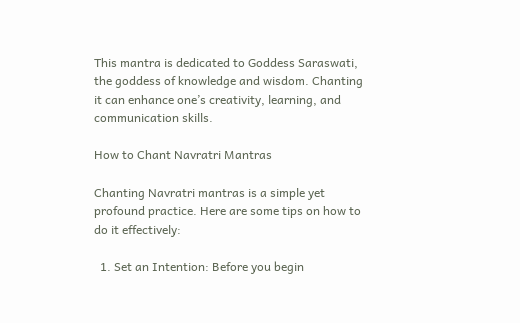This mantra is dedicated to Goddess Saraswati, the goddess of knowledge and wisdom. Chanting it can enhance one’s creativity, learning, and communication skills.

How to Chant Navratri Mantras

Chanting Navratri mantras is a simple yet profound practice. Here are some tips on how to do it effectively:

  1. Set an Intention: Before you begin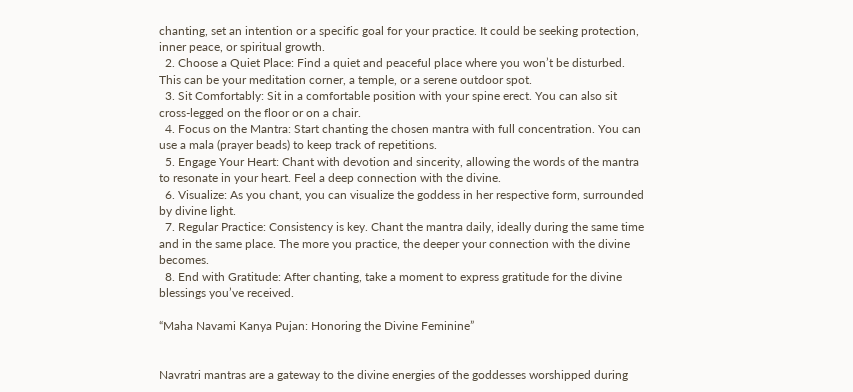chanting, set an intention or a specific goal for your practice. It could be seeking protection, inner peace, or spiritual growth.
  2. Choose a Quiet Place: Find a quiet and peaceful place where you won’t be disturbed. This can be your meditation corner, a temple, or a serene outdoor spot.
  3. Sit Comfortably: Sit in a comfortable position with your spine erect. You can also sit cross-legged on the floor or on a chair.
  4. Focus on the Mantra: Start chanting the chosen mantra with full concentration. You can use a mala (prayer beads) to keep track of repetitions.
  5. Engage Your Heart: Chant with devotion and sincerity, allowing the words of the mantra to resonate in your heart. Feel a deep connection with the divine.
  6. Visualize: As you chant, you can visualize the goddess in her respective form, surrounded by divine light.
  7. Regular Practice: Consistency is key. Chant the mantra daily, ideally during the same time and in the same place. The more you practice, the deeper your connection with the divine becomes.
  8. End with Gratitude: After chanting, take a moment to express gratitude for the divine blessings you’ve received.

“Maha Navami Kanya Pujan: Honoring the Divine Feminine”


Navratri mantras are a gateway to the divine energies of the goddesses worshipped during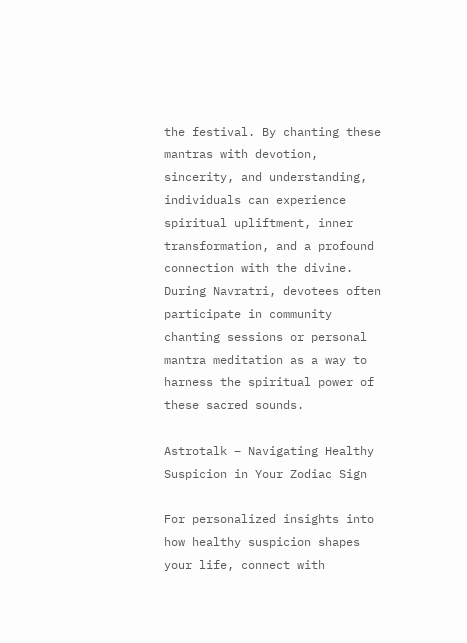the festival. By chanting these mantras with devotion, sincerity, and understanding, individuals can experience spiritual upliftment, inner transformation, and a profound connection with the divine. During Navratri, devotees often participate in community chanting sessions or personal mantra meditation as a way to harness the spiritual power of these sacred sounds.

Astrotalk – Navigating Healthy Suspicion in Your Zodiac Sign

For personalized insights into how healthy suspicion shapes your life, connect with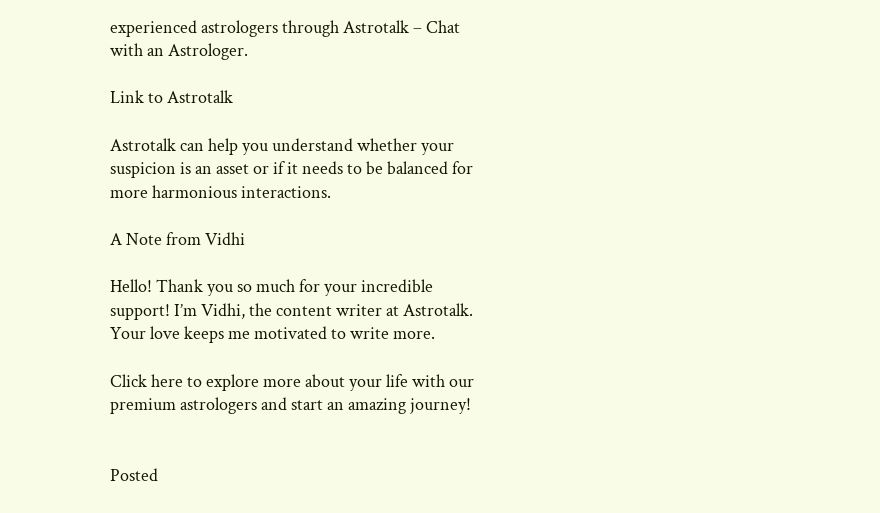experienced astrologers through Astrotalk – Chat with an Astrologer.

Link to Astrotalk

Astrotalk can help you understand whether your suspicion is an asset or if it needs to be balanced for more harmonious interactions.

A Note from Vidhi

Hello! Thank you so much for your incredible support! I’m Vidhi, the content writer at Astrotalk. Your love keeps me motivated to write more.

Click here to explore more about your life with our premium astrologers and start an amazing journey!


Posted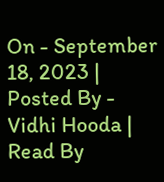On - September 18, 2023 | Posted By - Vidhi Hooda | Read By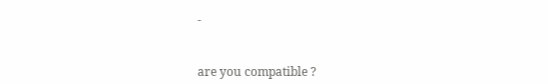-


are you compatible ?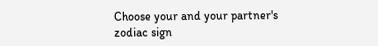Choose your and your partner's zodiac sign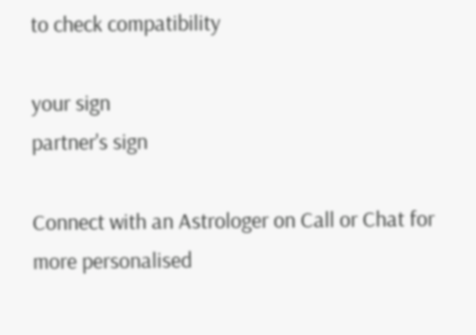to check compatibility

your sign
partner's sign

Connect with an Astrologer on Call or Chat for more personalised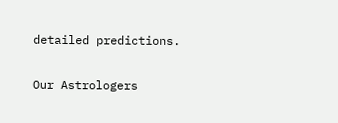detailed predictions.

Our Astrologers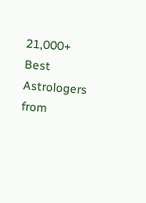21,000+ Best Astrologers from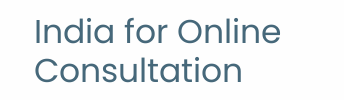India for Online Consultation